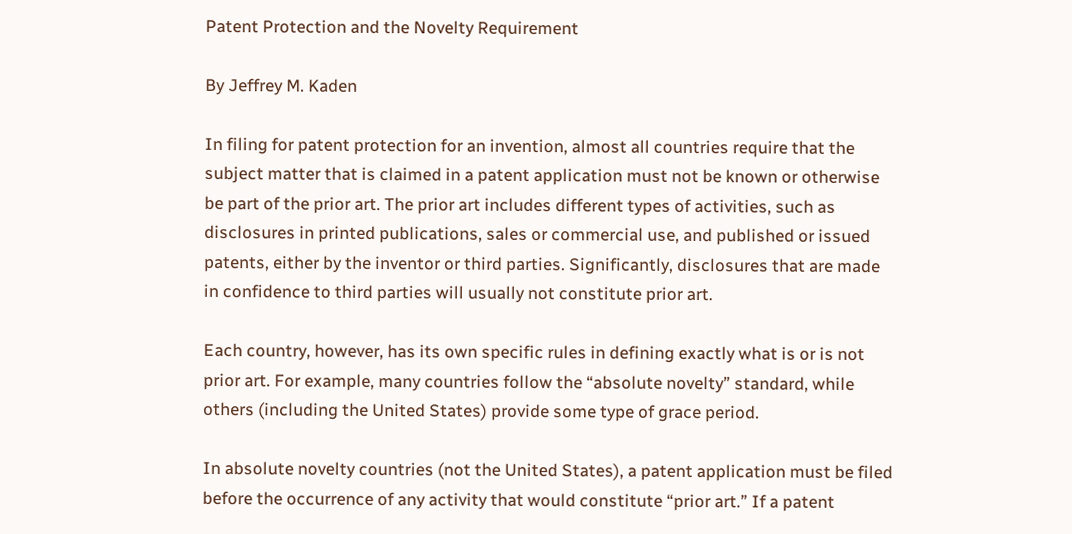Patent Protection and the Novelty Requirement

By Jeffrey M. Kaden

In filing for patent protection for an invention, almost all countries require that the subject matter that is claimed in a patent application must not be known or otherwise be part of the prior art. The prior art includes different types of activities, such as disclosures in printed publications, sales or commercial use, and published or issued patents, either by the inventor or third parties. Significantly, disclosures that are made in confidence to third parties will usually not constitute prior art.

Each country, however, has its own specific rules in defining exactly what is or is not prior art. For example, many countries follow the “absolute novelty” standard, while others (including the United States) provide some type of grace period.

In absolute novelty countries (not the United States), a patent application must be filed before the occurrence of any activity that would constitute “prior art.” If a patent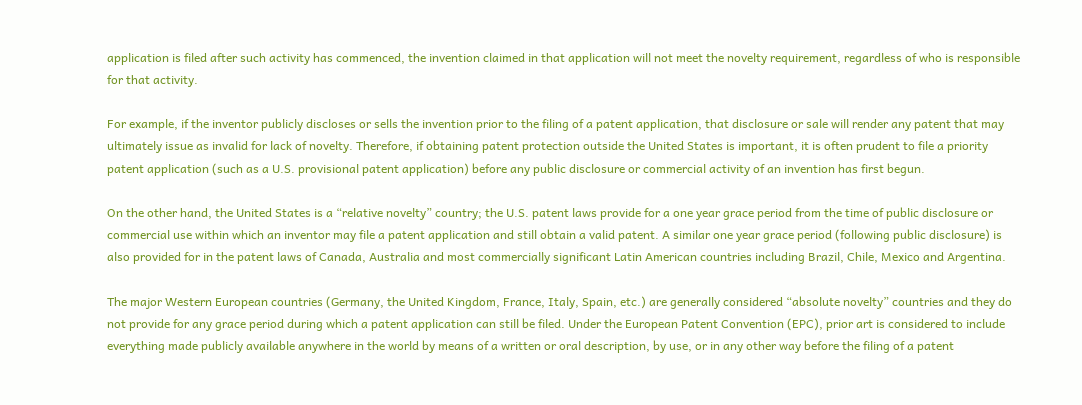application is filed after such activity has commenced, the invention claimed in that application will not meet the novelty requirement, regardless of who is responsible for that activity.

For example, if the inventor publicly discloses or sells the invention prior to the filing of a patent application, that disclosure or sale will render any patent that may ultimately issue as invalid for lack of novelty. Therefore, if obtaining patent protection outside the United States is important, it is often prudent to file a priority patent application (such as a U.S. provisional patent application) before any public disclosure or commercial activity of an invention has first begun.

On the other hand, the United States is a “relative novelty” country; the U.S. patent laws provide for a one year grace period from the time of public disclosure or commercial use within which an inventor may file a patent application and still obtain a valid patent. A similar one year grace period (following public disclosure) is also provided for in the patent laws of Canada, Australia and most commercially significant Latin American countries including Brazil, Chile, Mexico and Argentina.

The major Western European countries (Germany, the United Kingdom, France, Italy, Spain, etc.) are generally considered “absolute novelty” countries and they do not provide for any grace period during which a patent application can still be filed. Under the European Patent Convention (EPC), prior art is considered to include everything made publicly available anywhere in the world by means of a written or oral description, by use, or in any other way before the filing of a patent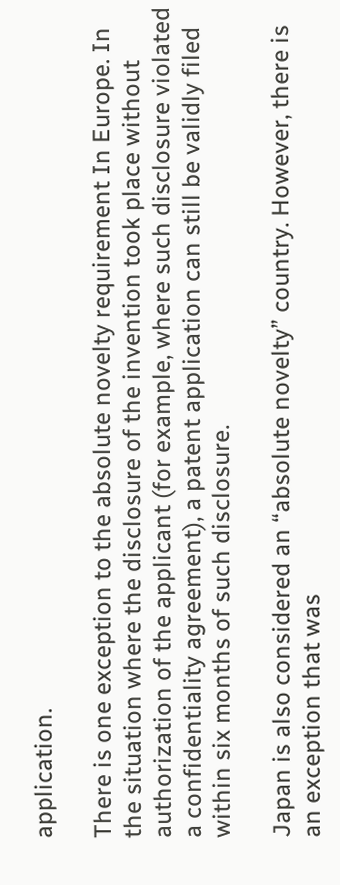application.

There is one exception to the absolute novelty requirement In Europe. In the situation where the disclosure of the invention took place without authorization of the applicant (for example, where such disclosure violated a confidentiality agreement), a patent application can still be validly filed within six months of such disclosure.

Japan is also considered an “absolute novelty” country. However, there is an exception that was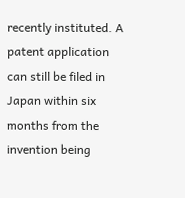recently instituted. A patent application can still be filed in Japan within six months from the invention being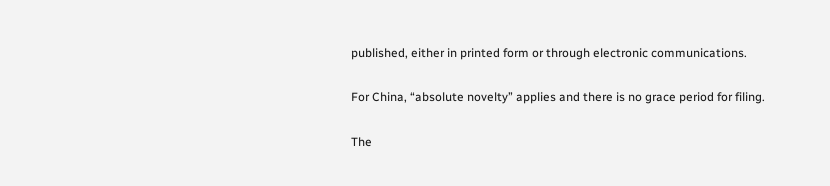published, either in printed form or through electronic communications.

For China, “absolute novelty” applies and there is no grace period for filing.

The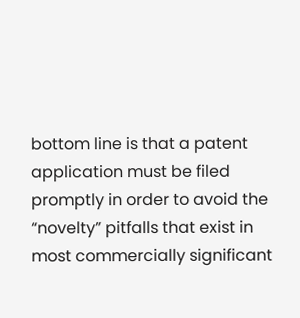bottom line is that a patent application must be filed promptly in order to avoid the “novelty” pitfalls that exist in most commercially significant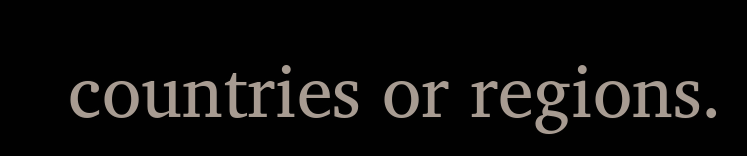countries or regions.